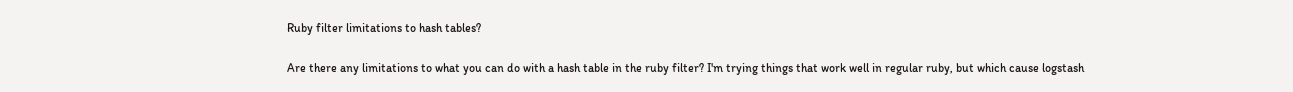Ruby filter limitations to hash tables?

Are there any limitations to what you can do with a hash table in the ruby filter? I'm trying things that work well in regular ruby, but which cause logstash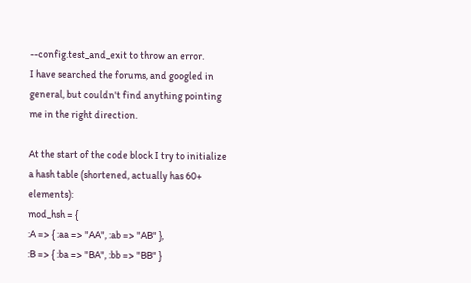--config.test_and_exit to throw an error.
I have searched the forums, and googled in general, but couldn't find anything pointing me in the right direction.

At the start of the code block I try to initialize a hash table (shortened, actually has 60+ elements):
mod_hsh = {
:A => { :aa => "AA", :ab => "AB" },
:B => { :ba => "BA", :bb => "BB" }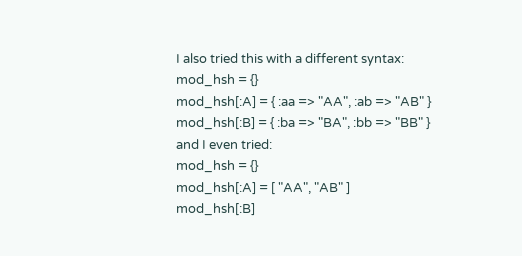I also tried this with a different syntax:
mod_hsh = {}
mod_hsh[:A] = { :aa => "AA", :ab => "AB" }
mod_hsh[:B] = { :ba => "BA", :bb => "BB" }
and I even tried:
mod_hsh = {}
mod_hsh[:A] = [ "AA", "AB" ]
mod_hsh[:B]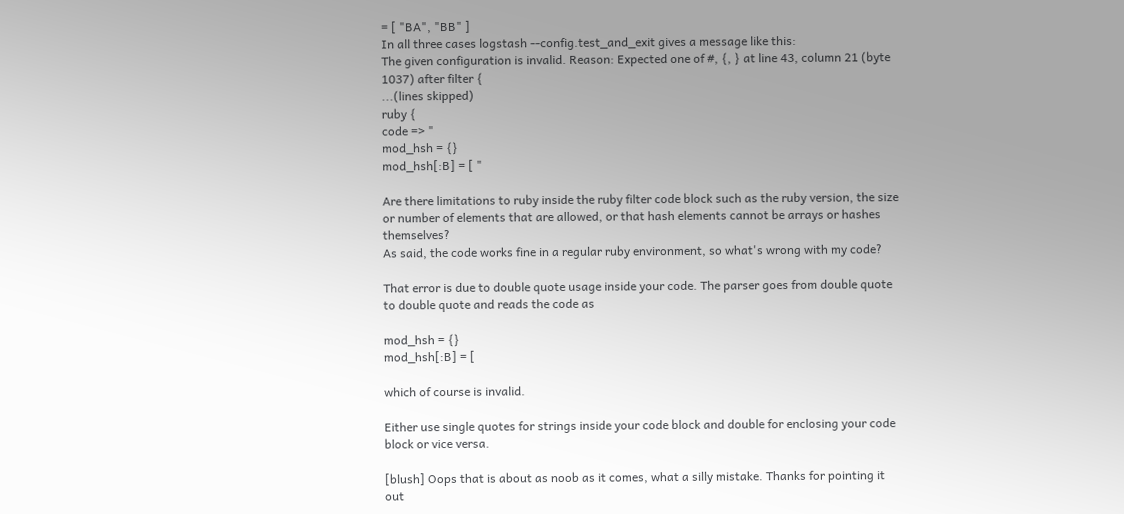= [ "BA", "BB" ]
In all three cases logstash --config.test_and_exit gives a message like this:
The given configuration is invalid. Reason: Expected one of #, {, } at line 43, column 21 (byte 1037) after filter {
...(lines skipped)
ruby {
code => "
mod_hsh = {}
mod_hsh[:B] = [ "

Are there limitations to ruby inside the ruby filter code block such as the ruby version, the size or number of elements that are allowed, or that hash elements cannot be arrays or hashes themselves?
As said, the code works fine in a regular ruby environment, so what's wrong with my code?

That error is due to double quote usage inside your code. The parser goes from double quote to double quote and reads the code as

mod_hsh = {}
mod_hsh[:B] = [

which of course is invalid.

Either use single quotes for strings inside your code block and double for enclosing your code block or vice versa.

[blush] Oops that is about as noob as it comes, what a silly mistake. Thanks for pointing it out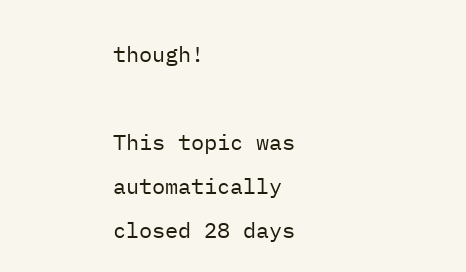though!

This topic was automatically closed 28 days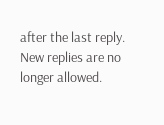after the last reply. New replies are no longer allowed.